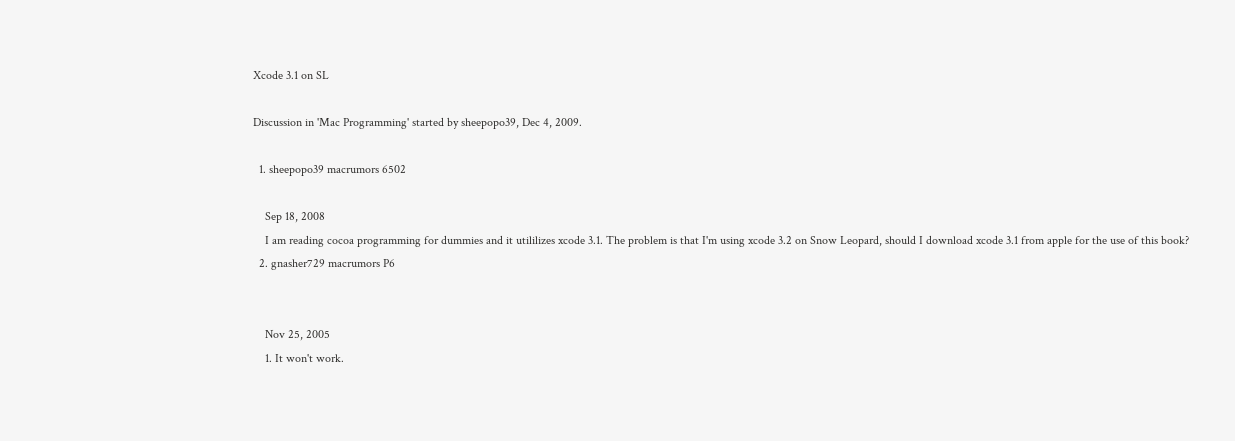Xcode 3.1 on SL

Discussion in 'Mac Programming' started by sheepopo39, Dec 4, 2009.

  1. sheepopo39 macrumors 6502

    Sep 18, 2008
    I am reading cocoa programming for dummies and it utililizes xcode 3.1. The problem is that I'm using xcode 3.2 on Snow Leopard, should I download xcode 3.1 from apple for the use of this book?
  2. gnasher729 macrumors P6


    Nov 25, 2005
    1. It won't work.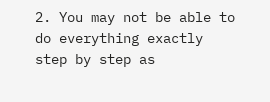2. You may not be able to do everything exactly step by step as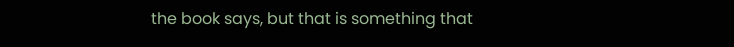the book says, but that is something that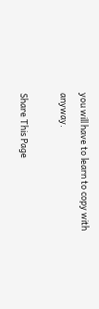you will have to learn to copy with anyway.

Share This Page